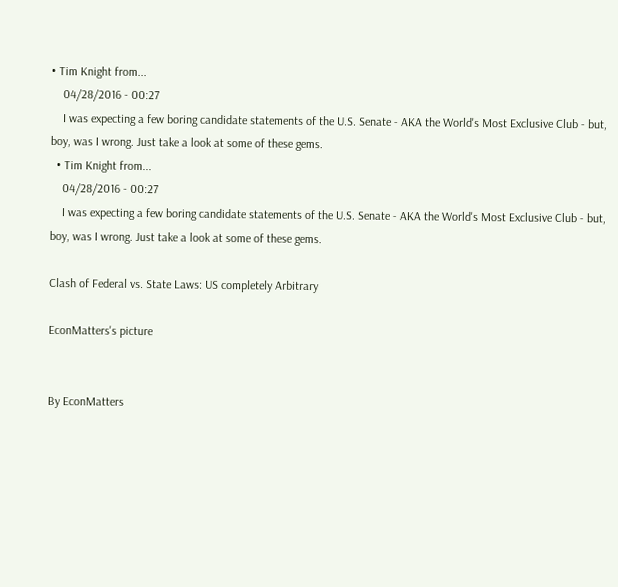• Tim Knight from...
    04/28/2016 - 00:27
    I was expecting a few boring candidate statements of the U.S. Senate - AKA the World's Most Exclusive Club - but, boy, was I wrong. Just take a look at some of these gems.
  • Tim Knight from...
    04/28/2016 - 00:27
    I was expecting a few boring candidate statements of the U.S. Senate - AKA the World's Most Exclusive Club - but, boy, was I wrong. Just take a look at some of these gems.

Clash of Federal vs. State Laws: US completely Arbitrary

EconMatters's picture


By EconMatters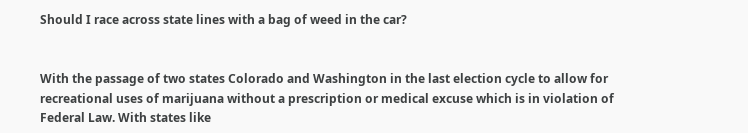Should I race across state lines with a bag of weed in the car?


With the passage of two states Colorado and Washington in the last election cycle to allow for recreational uses of marijuana without a prescription or medical excuse which is in violation of Federal Law. With states like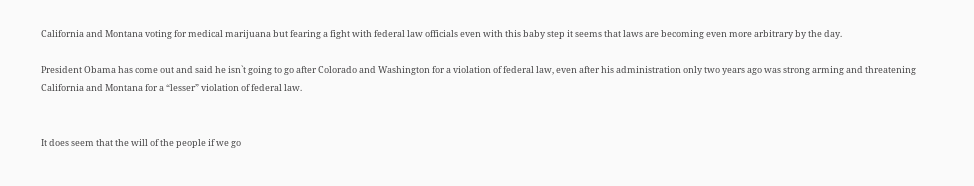California and Montana voting for medical marijuana but fearing a fight with federal law officials even with this baby step it seems that laws are becoming even more arbitrary by the day.

President Obama has come out and said he isn`t going to go after Colorado and Washington for a violation of federal law, even after his administration only two years ago was strong arming and threatening California and Montana for a “lesser” violation of federal law.


It does seem that the will of the people if we go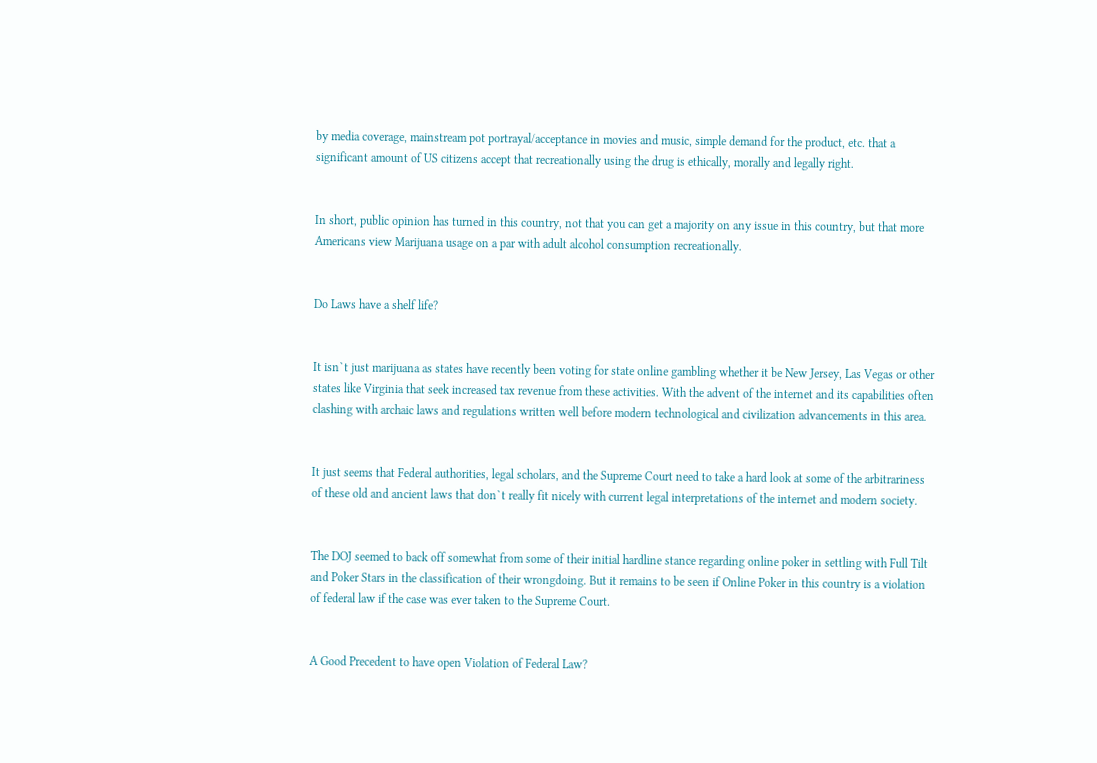by media coverage, mainstream pot portrayal/acceptance in movies and music, simple demand for the product, etc. that a significant amount of US citizens accept that recreationally using the drug is ethically, morally and legally right.


In short, public opinion has turned in this country, not that you can get a majority on any issue in this country, but that more Americans view Marijuana usage on a par with adult alcohol consumption recreationally.


Do Laws have a shelf life?


It isn`t just marijuana as states have recently been voting for state online gambling whether it be New Jersey, Las Vegas or other states like Virginia that seek increased tax revenue from these activities. With the advent of the internet and its capabilities often clashing with archaic laws and regulations written well before modern technological and civilization advancements in this area.


It just seems that Federal authorities, legal scholars, and the Supreme Court need to take a hard look at some of the arbitrariness of these old and ancient laws that don`t really fit nicely with current legal interpretations of the internet and modern society.


The DOJ seemed to back off somewhat from some of their initial hardline stance regarding online poker in settling with Full Tilt and Poker Stars in the classification of their wrongdoing. But it remains to be seen if Online Poker in this country is a violation of federal law if the case was ever taken to the Supreme Court.


A Good Precedent to have open Violation of Federal Law?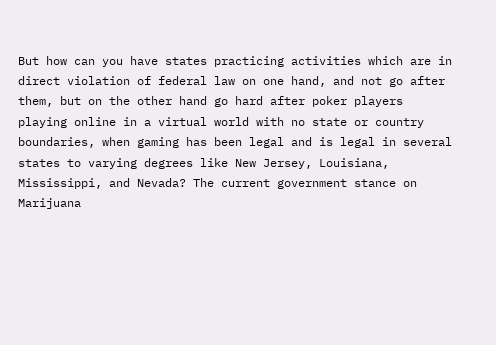But how can you have states practicing activities which are in direct violation of federal law on one hand, and not go after them, but on the other hand go hard after poker players playing online in a virtual world with no state or country boundaries, when gaming has been legal and is legal in several states to varying degrees like New Jersey, Louisiana, Mississippi, and Nevada? The current government stance on Marijuana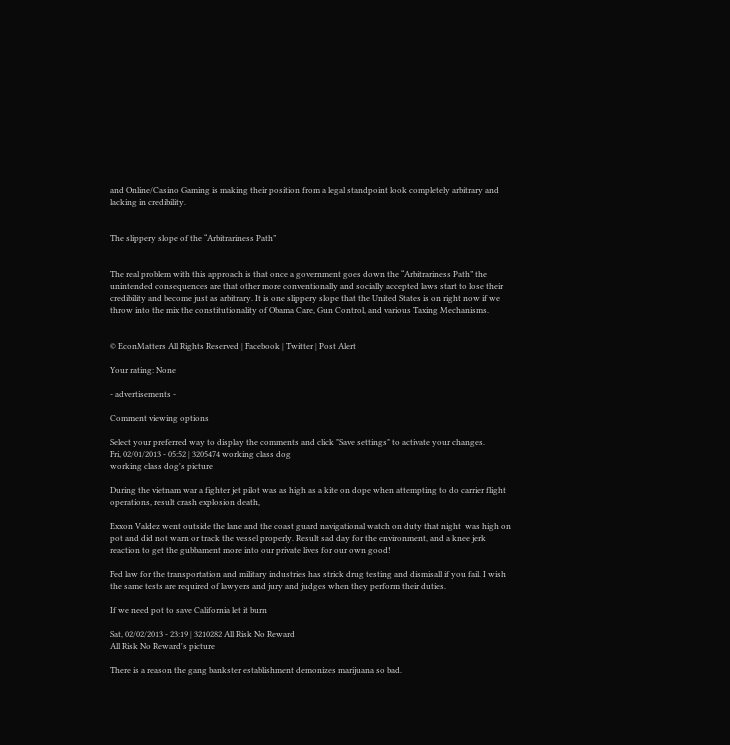and Online/Casino Gaming is making their position from a legal standpoint look completely arbitrary and lacking in credibility.


The slippery slope of the “Arbitrariness Path”


The real problem with this approach is that once a government goes down the “Arbitrariness Path” the unintended consequences are that other more conventionally and socially accepted laws start to lose their credibility and become just as arbitrary. It is one slippery slope that the United States is on right now if we throw into the mix the constitutionality of Obama Care, Gun Control, and various Taxing Mechanisms.


© EconMatters All Rights Reserved | Facebook | Twitter | Post Alert

Your rating: None

- advertisements -

Comment viewing options

Select your preferred way to display the comments and click "Save settings" to activate your changes.
Fri, 02/01/2013 - 05:52 | 3205474 working class dog
working class dog's picture

During the vietnam war a fighter jet pilot was as high as a kite on dope when attempting to do carrier flight operations, result crash explosion death,

Exxon Valdez went outside the lane and the coast guard navigational watch on duty that night  was high on pot and did not warn or track the vessel properly. Result sad day for the environment, and a knee jerk reaction to get the gubbament more into our private lives for our own good!

Fed law for the transportation and military industries has strick drug testing and dismisall if you fail. I wish the same tests are required of lawyers and jury and judges when they perform their duties.

If we need pot to save California let it burn

Sat, 02/02/2013 - 23:19 | 3210282 All Risk No Reward
All Risk No Reward's picture

There is a reason the gang bankster establishment demonizes marijuana so bad.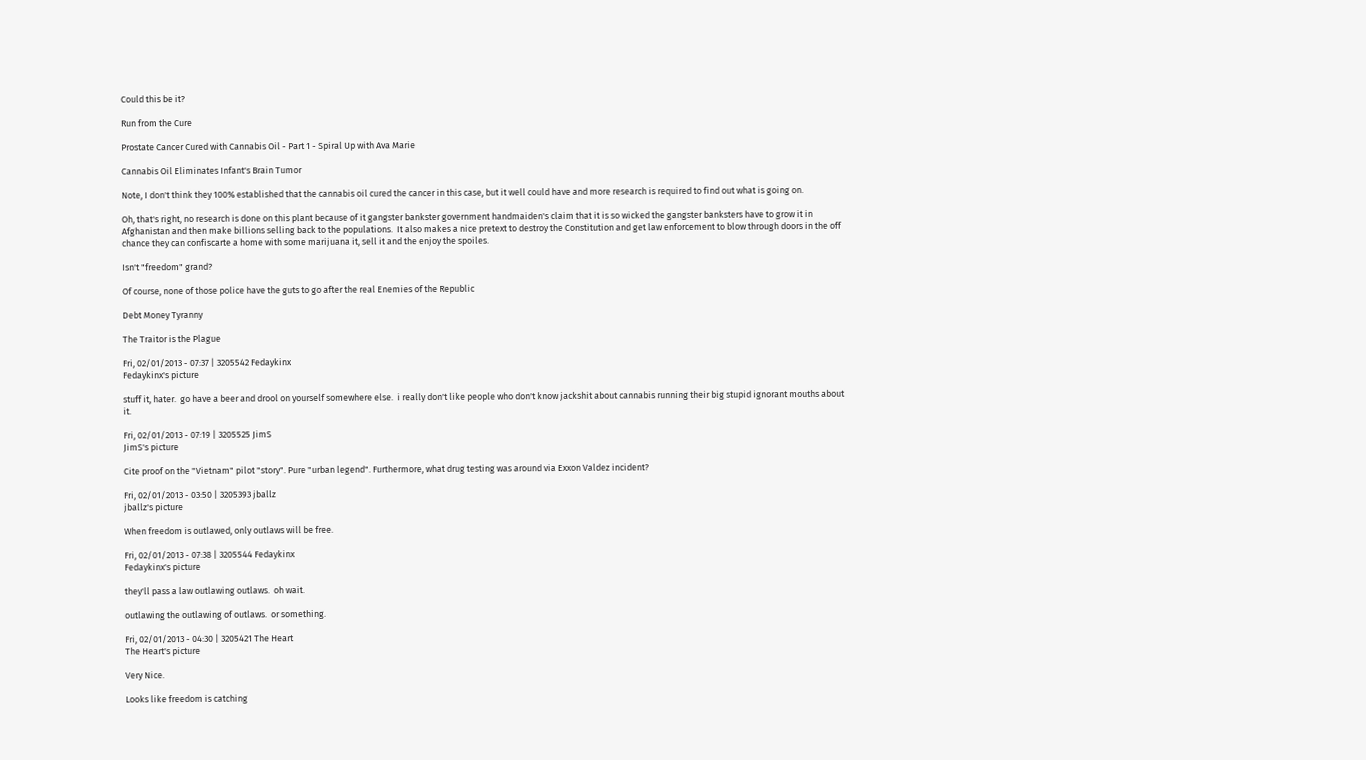Could this be it?

Run from the Cure

Prostate Cancer Cured with Cannabis Oil - Part 1 - Spiral Up with Ava Marie

Cannabis Oil Eliminates Infant's Brain Tumor

Note, I don't think they 100% established that the cannabis oil cured the cancer in this case, but it well could have and more research is required to find out what is going on.

Oh, that's right, no research is done on this plant because of it gangster bankster government handmaiden's claim that it is so wicked the gangster banksters have to grow it in Afghanistan and then make billions selling back to the populations.  It also makes a nice pretext to destroy the Constitution and get law enforcement to blow through doors in the off chance they can confiscarte a home with some marijuana it, sell it and the enjoy the spoiles.

Isn't "freedom" grand?

Of course, none of those police have the guts to go after the real Enemies of the Republic

Debt Money Tyranny

The Traitor is the Plague

Fri, 02/01/2013 - 07:37 | 3205542 Fedaykinx
Fedaykinx's picture

stuff it, hater.  go have a beer and drool on yourself somewhere else.  i really don't like people who don't know jackshit about cannabis running their big stupid ignorant mouths about it.

Fri, 02/01/2013 - 07:19 | 3205525 JimS
JimS's picture

Cite proof on the "Vietnam" pilot "story". Pure "urban legend". Furthermore, what drug testing was around via Exxon Valdez incident?

Fri, 02/01/2013 - 03:50 | 3205393 jballz
jballz's picture

When freedom is outlawed, only outlaws will be free.

Fri, 02/01/2013 - 07:38 | 3205544 Fedaykinx
Fedaykinx's picture

they'll pass a law outlawing outlaws.  oh wait.

outlawing the outlawing of outlaws.  or something.

Fri, 02/01/2013 - 04:30 | 3205421 The Heart
The Heart's picture

Very Nice.

Looks like freedom is catching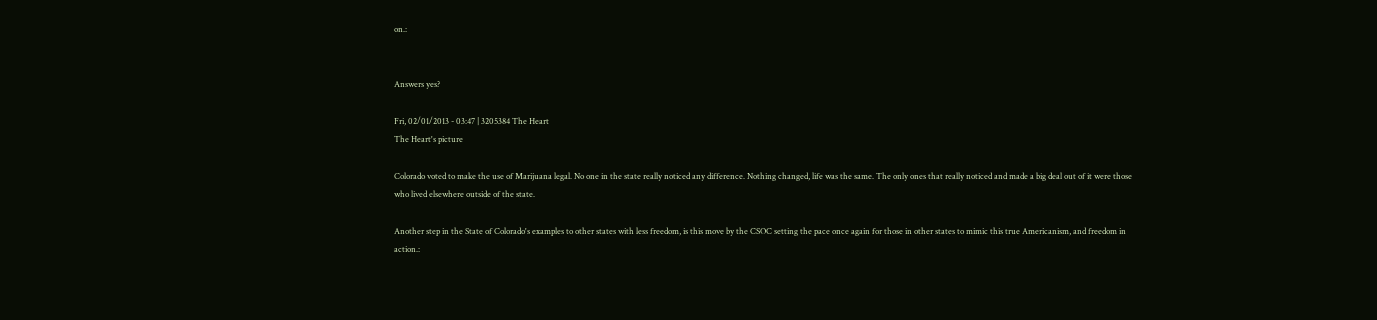on.:


Answers yes?

Fri, 02/01/2013 - 03:47 | 3205384 The Heart
The Heart's picture

Colorado voted to make the use of Marijuana legal. No one in the state really noticed any difference. Nothing changed, life was the same. The only ones that really noticed and made a big deal out of it were those who lived elsewhere outside of the state.

Another step in the State of Colorado's examples to other states with less freedom, is this move by the CSOC setting the pace once again for those in other states to mimic this true Americanism, and freedom in action.: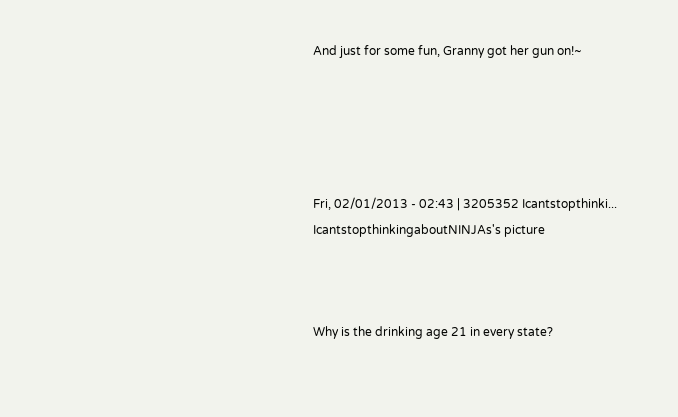And just for some fun, Granny got her gun on!~





Fri, 02/01/2013 - 02:43 | 3205352 Icantstopthinki...
IcantstopthinkingaboutNINJAs's picture



Why is the drinking age 21 in every state?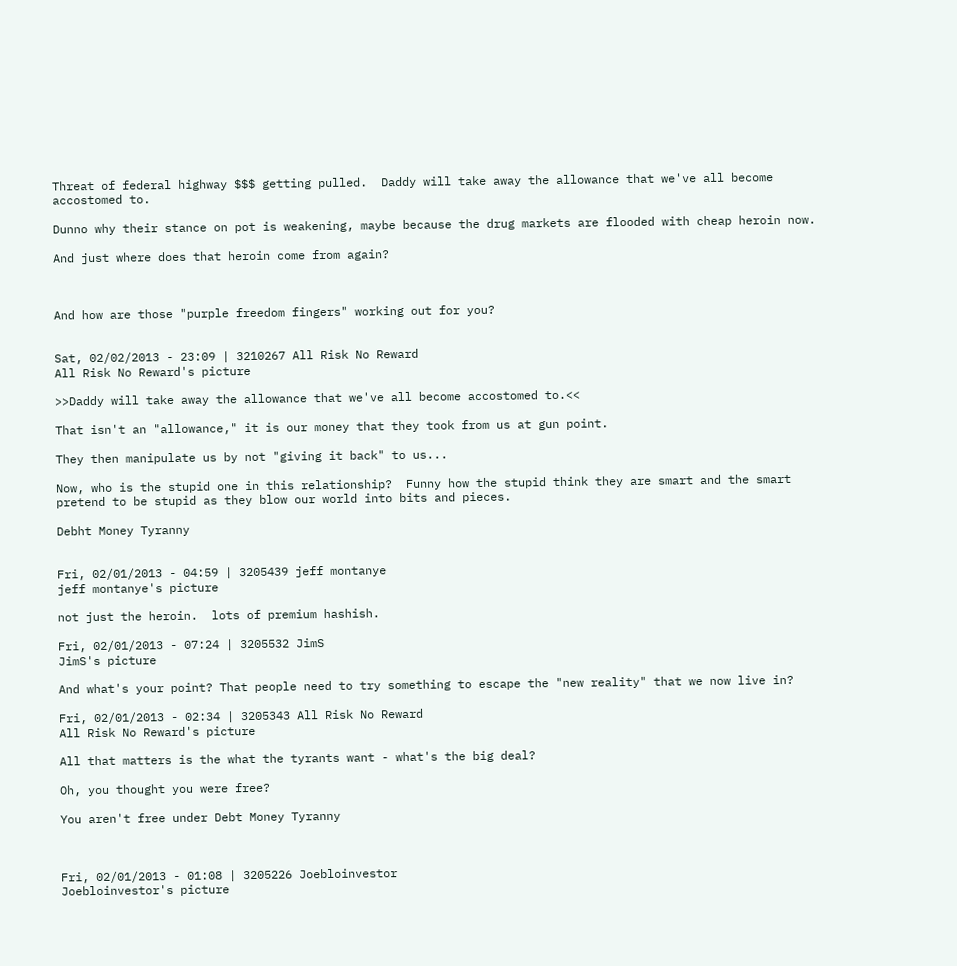Threat of federal highway $$$ getting pulled.  Daddy will take away the allowance that we've all become accostomed to.

Dunno why their stance on pot is weakening, maybe because the drug markets are flooded with cheap heroin now.

And just where does that heroin come from again?



And how are those "purple freedom fingers" working out for you?


Sat, 02/02/2013 - 23:09 | 3210267 All Risk No Reward
All Risk No Reward's picture

>>Daddy will take away the allowance that we've all become accostomed to.<<

That isn't an "allowance," it is our money that they took from us at gun point.

They then manipulate us by not "giving it back" to us...

Now, who is the stupid one in this relationship?  Funny how the stupid think they are smart and the smart pretend to be stupid as they blow our world into bits and pieces.

Debht Money Tyranny


Fri, 02/01/2013 - 04:59 | 3205439 jeff montanye
jeff montanye's picture

not just the heroin.  lots of premium hashish.

Fri, 02/01/2013 - 07:24 | 3205532 JimS
JimS's picture

And what's your point? That people need to try something to escape the "new reality" that we now live in?

Fri, 02/01/2013 - 02:34 | 3205343 All Risk No Reward
All Risk No Reward's picture

All that matters is the what the tyrants want - what's the big deal?

Oh, you thought you were free?

You aren't free under Debt Money Tyranny



Fri, 02/01/2013 - 01:08 | 3205226 Joebloinvestor
Joebloinvestor's picture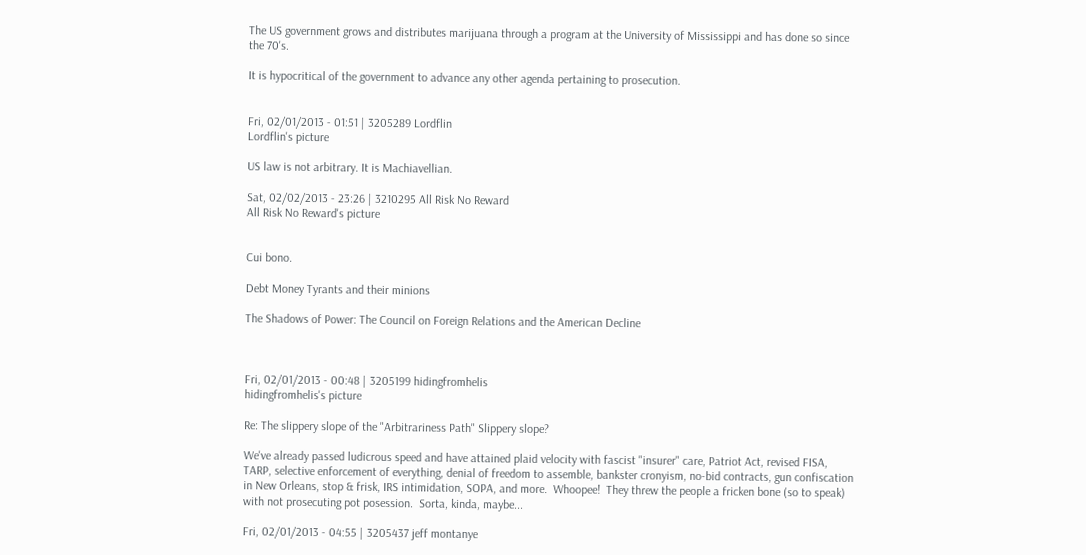The US government grows and distributes marijuana through a program at the University of Mississippi and has done so since the 70's.

It is hypocritical of the government to advance any other agenda pertaining to prosecution.


Fri, 02/01/2013 - 01:51 | 3205289 Lordflin
Lordflin's picture

US law is not arbitrary. It is Machiavellian.

Sat, 02/02/2013 - 23:26 | 3210295 All Risk No Reward
All Risk No Reward's picture


Cui bono.

Debt Money Tyrants and their minions

The Shadows of Power: The Council on Foreign Relations and the American Decline



Fri, 02/01/2013 - 00:48 | 3205199 hidingfromhelis
hidingfromhelis's picture

Re: The slippery slope of the "Arbitrariness Path" Slippery slope?

We've already passed ludicrous speed and have attained plaid velocity with fascist "insurer" care, Patriot Act, revised FISA, TARP, selective enforcement of everything, denial of freedom to assemble, bankster cronyism, no-bid contracts, gun confiscation in New Orleans, stop & frisk, IRS intimidation, SOPA, and more.  Whoopee!  They threw the people a fricken bone (so to speak) with not prosecuting pot posession.  Sorta, kinda, maybe...

Fri, 02/01/2013 - 04:55 | 3205437 jeff montanye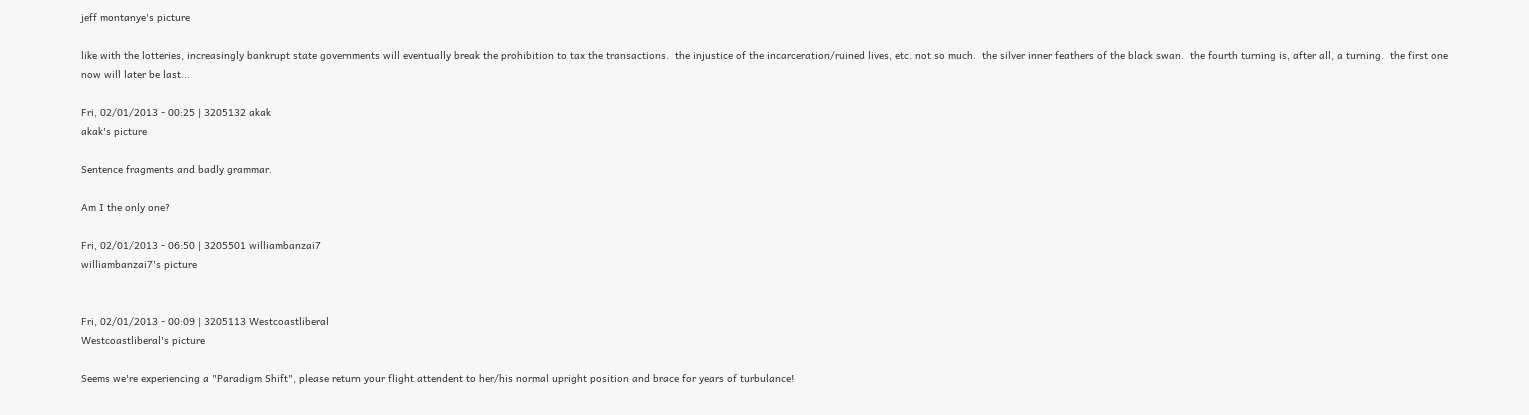jeff montanye's picture

like with the lotteries, increasingly bankrupt state governments will eventually break the prohibition to tax the transactions.  the injustice of the incarceration/ruined lives, etc. not so much.  the silver inner feathers of the black swan.  the fourth turning is, after all, a turning.  the first one now will later be last...

Fri, 02/01/2013 - 00:25 | 3205132 akak
akak's picture

Sentence fragments and badly grammar.

Am I the only one?

Fri, 02/01/2013 - 06:50 | 3205501 williambanzai7
williambanzai7's picture


Fri, 02/01/2013 - 00:09 | 3205113 Westcoastliberal
Westcoastliberal's picture

Seems we're experiencing a "Paradigm Shift", please return your flight attendent to her/his normal upright position and brace for years of turbulance!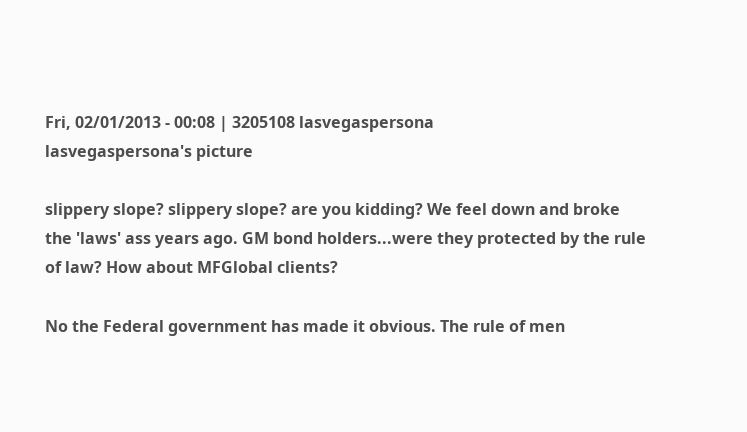Fri, 02/01/2013 - 00:08 | 3205108 lasvegaspersona
lasvegaspersona's picture

slippery slope? slippery slope? are you kidding? We feel down and broke the 'laws' ass years ago. GM bond holders...were they protected by the rule of law? How about MFGlobal clients?

No the Federal government has made it obvious. The rule of men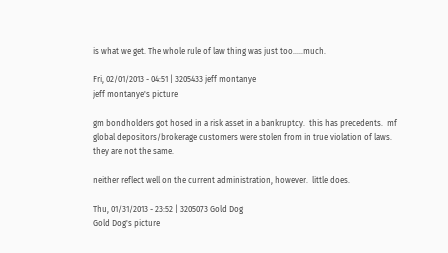is what we get. The whole rule of law thing was just too.....much.

Fri, 02/01/2013 - 04:51 | 3205433 jeff montanye
jeff montanye's picture

gm bondholders got hosed in a risk asset in a bankruptcy.  this has precedents.  mf global depositors/brokerage customers were stolen from in true violation of laws.  they are not the same.

neither reflect well on the current administration, however.  little does.

Thu, 01/31/2013 - 23:52 | 3205073 Gold Dog
Gold Dog's picture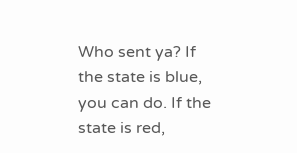Who sent ya? If the state is blue, you can do. If the state is red,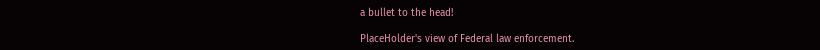a bullet to the head!

PlaceHolder's view of Federal law enforcement.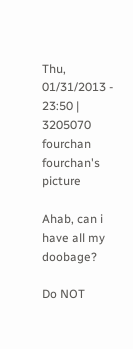Thu, 01/31/2013 - 23:50 | 3205070 fourchan
fourchan's picture

Ahab, can i have all my doobage?

Do NOT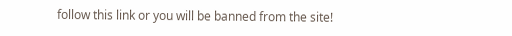follow this link or you will be banned from the site!